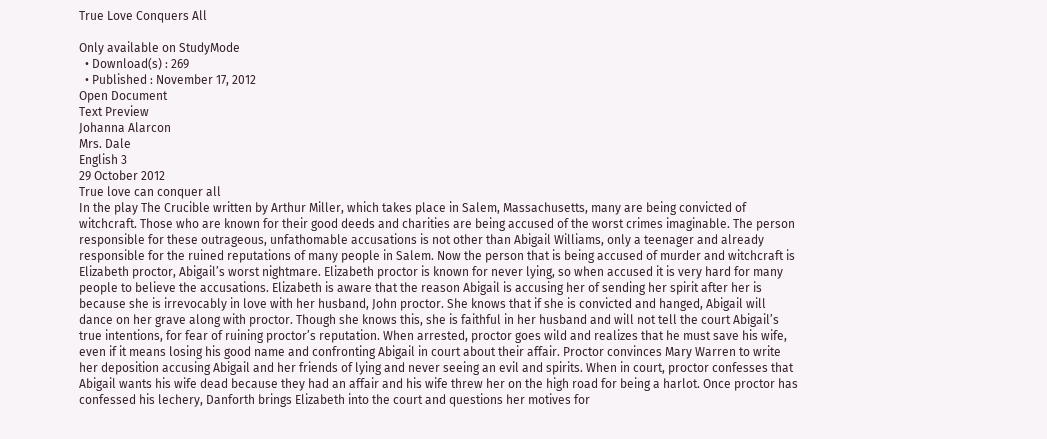True Love Conquers All

Only available on StudyMode
  • Download(s) : 269
  • Published : November 17, 2012
Open Document
Text Preview
Johanna Alarcon
Mrs. Dale
English 3
29 October 2012
True love can conquer all
In the play The Crucible written by Arthur Miller, which takes place in Salem, Massachusetts, many are being convicted of witchcraft. Those who are known for their good deeds and charities are being accused of the worst crimes imaginable. The person responsible for these outrageous, unfathomable accusations is not other than Abigail Williams, only a teenager and already responsible for the ruined reputations of many people in Salem. Now the person that is being accused of murder and witchcraft is Elizabeth proctor, Abigail’s worst nightmare. Elizabeth proctor is known for never lying, so when accused it is very hard for many people to believe the accusations. Elizabeth is aware that the reason Abigail is accusing her of sending her spirit after her is because she is irrevocably in love with her husband, John proctor. She knows that if she is convicted and hanged, Abigail will dance on her grave along with proctor. Though she knows this, she is faithful in her husband and will not tell the court Abigail’s true intentions, for fear of ruining proctor’s reputation. When arrested, proctor goes wild and realizes that he must save his wife, even if it means losing his good name and confronting Abigail in court about their affair. Proctor convinces Mary Warren to write her deposition accusing Abigail and her friends of lying and never seeing an evil and spirits. When in court, proctor confesses that Abigail wants his wife dead because they had an affair and his wife threw her on the high road for being a harlot. Once proctor has confessed his lechery, Danforth brings Elizabeth into the court and questions her motives for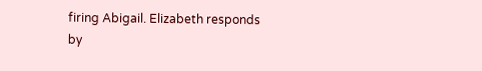firing Abigail. Elizabeth responds by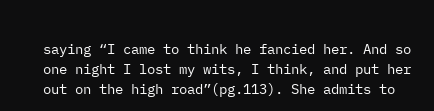saying “I came to think he fancied her. And so one night I lost my wits, I think, and put her out on the high road”(pg.113). She admits to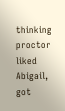thinking proctor liked Abigail, got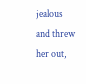jealous and threw her out,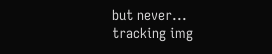but never...
tracking img